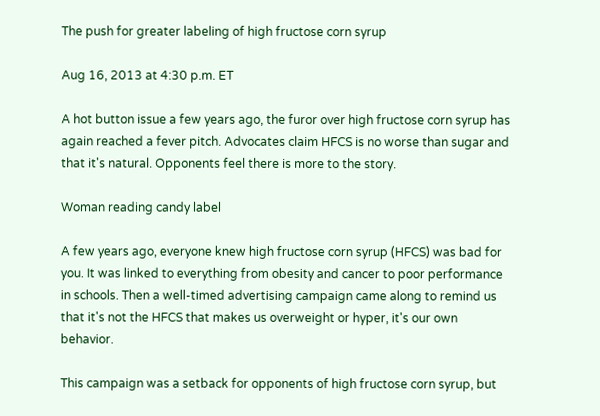The push for greater labeling of high fructose corn syrup

Aug 16, 2013 at 4:30 p.m. ET

A hot button issue a few years ago, the furor over high fructose corn syrup has again reached a fever pitch. Advocates claim HFCS is no worse than sugar and that it's natural. Opponents feel there is more to the story.

Woman reading candy label

A few years ago, everyone knew high fructose corn syrup (HFCS) was bad for you. It was linked to everything from obesity and cancer to poor performance in schools. Then a well-timed advertising campaign came along to remind us that it's not the HFCS that makes us overweight or hyper, it's our own behavior.

This campaign was a setback for opponents of high fructose corn syrup, but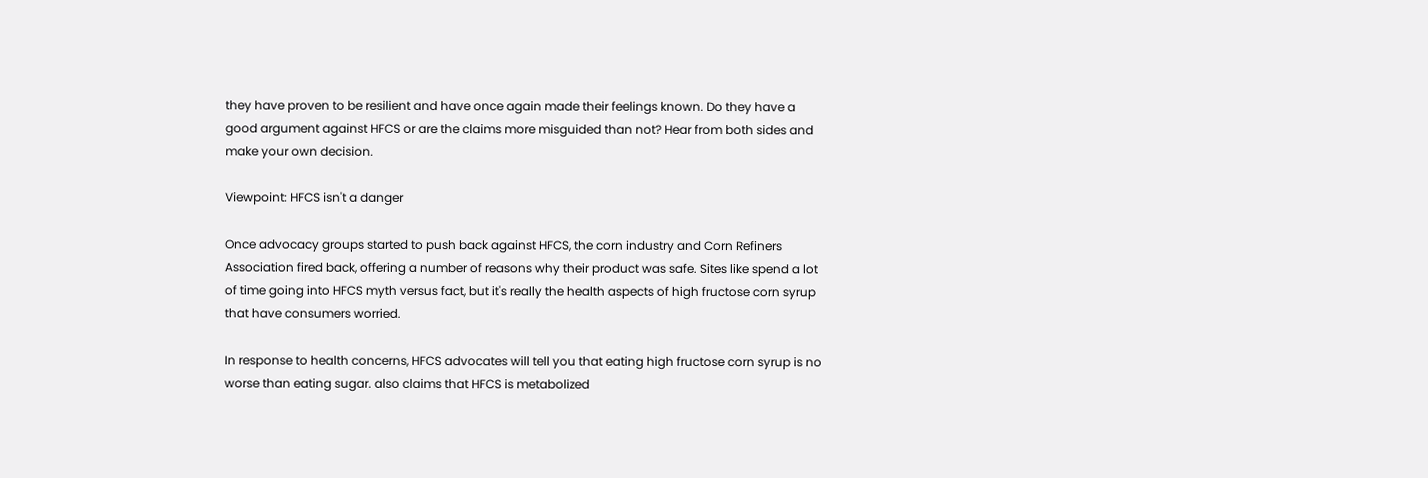they have proven to be resilient and have once again made their feelings known. Do they have a good argument against HFCS or are the claims more misguided than not? Hear from both sides and make your own decision.

Viewpoint: HFCS isn't a danger

Once advocacy groups started to push back against HFCS, the corn industry and Corn Refiners Association fired back, offering a number of reasons why their product was safe. Sites like spend a lot of time going into HFCS myth versus fact, but it's really the health aspects of high fructose corn syrup that have consumers worried.

In response to health concerns, HFCS advocates will tell you that eating high fructose corn syrup is no worse than eating sugar. also claims that HFCS is metabolized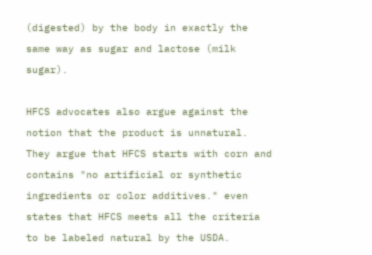(digested) by the body in exactly the same way as sugar and lactose (milk sugar).

HFCS advocates also argue against the notion that the product is unnatural. They argue that HFCS starts with corn and contains "no artificial or synthetic ingredients or color additives." even states that HFCS meets all the criteria to be labeled natural by the USDA.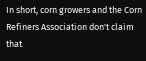In short, corn growers and the Corn Refiners Association don't claim that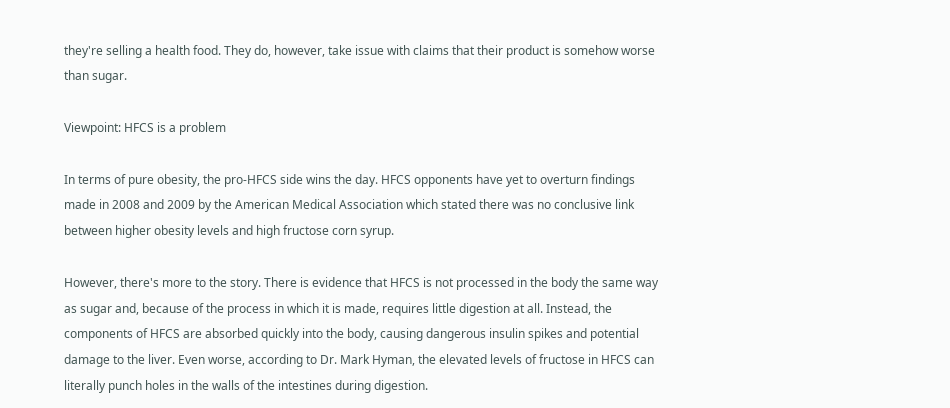they're selling a health food. They do, however, take issue with claims that their product is somehow worse than sugar.

Viewpoint: HFCS is a problem

In terms of pure obesity, the pro-HFCS side wins the day. HFCS opponents have yet to overturn findings made in 2008 and 2009 by the American Medical Association which stated there was no conclusive link between higher obesity levels and high fructose corn syrup.

However, there's more to the story. There is evidence that HFCS is not processed in the body the same way as sugar and, because of the process in which it is made, requires little digestion at all. Instead, the components of HFCS are absorbed quickly into the body, causing dangerous insulin spikes and potential damage to the liver. Even worse, according to Dr. Mark Hyman, the elevated levels of fructose in HFCS can literally punch holes in the walls of the intestines during digestion.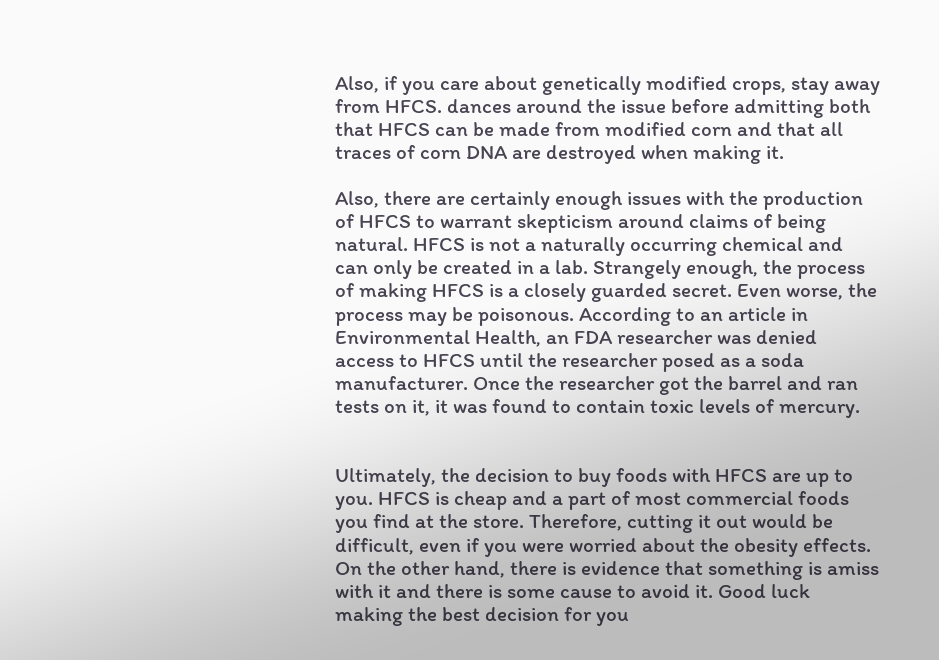Also, if you care about genetically modified crops, stay away from HFCS. dances around the issue before admitting both that HFCS can be made from modified corn and that all traces of corn DNA are destroyed when making it.

Also, there are certainly enough issues with the production of HFCS to warrant skepticism around claims of being natural. HFCS is not a naturally occurring chemical and can only be created in a lab. Strangely enough, the process of making HFCS is a closely guarded secret. Even worse, the process may be poisonous. According to an article in Environmental Health, an FDA researcher was denied access to HFCS until the researcher posed as a soda manufacturer. Once the researcher got the barrel and ran tests on it, it was found to contain toxic levels of mercury.


Ultimately, the decision to buy foods with HFCS are up to you. HFCS is cheap and a part of most commercial foods you find at the store. Therefore, cutting it out would be difficult, even if you were worried about the obesity effects. On the other hand, there is evidence that something is amiss with it and there is some cause to avoid it. Good luck making the best decision for you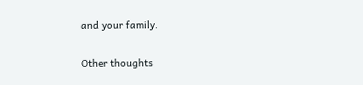and your family.

Other thoughts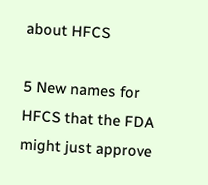about HFCS

5 New names for HFCS that the FDA might just approve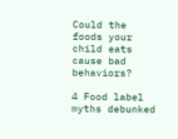Could the foods your child eats cause bad behaviors?

4 Food label myths debunked